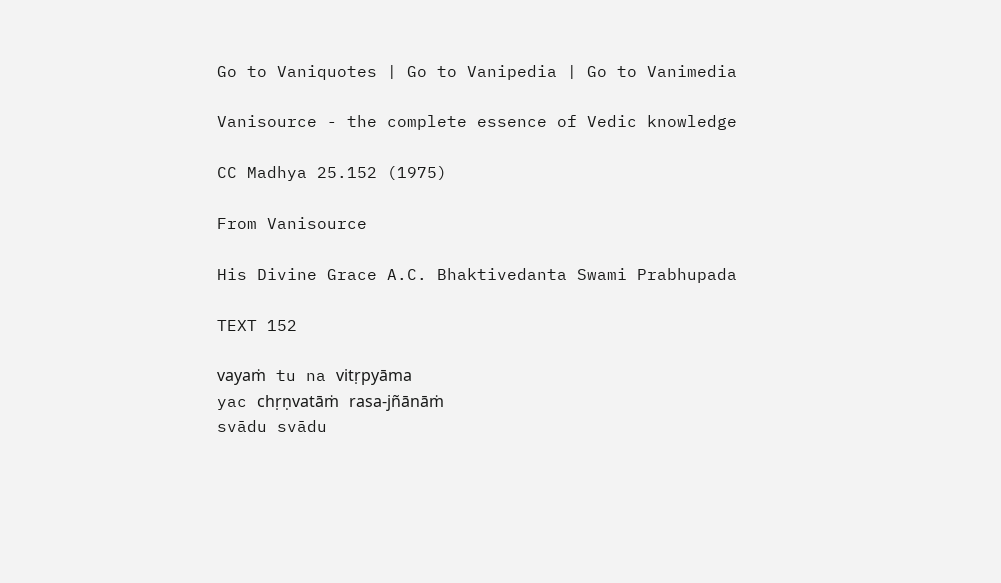Go to Vaniquotes | Go to Vanipedia | Go to Vanimedia

Vanisource - the complete essence of Vedic knowledge

CC Madhya 25.152 (1975)

From Vanisource

His Divine Grace A.C. Bhaktivedanta Swami Prabhupada

TEXT 152

vayaṁ tu na vitṛpyāma
yac chṛṇvatāṁ rasa-jñānāṁ
svādu svādu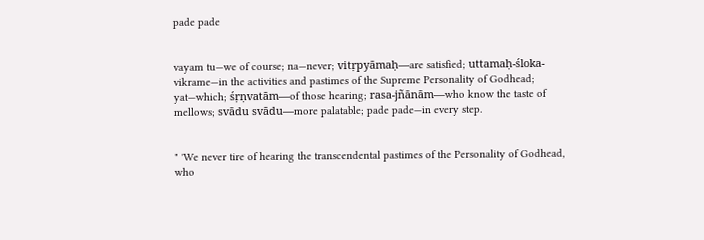pade pade


vayam tu—we of course; na—never; vitṛpyāmaḥ—are satisfied; uttamaḥ-śloka-vikrame—in the activities and pastimes of the Supreme Personality of Godhead; yat—which; śṛṇvatām—of those hearing; rasa-jñānām—who know the taste of mellows; svādu svādu—more palatable; pade pade—in every step.


" 'We never tire of hearing the transcendental pastimes of the Personality of Godhead, who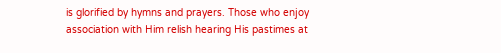is glorified by hymns and prayers. Those who enjoy association with Him relish hearing His pastimes at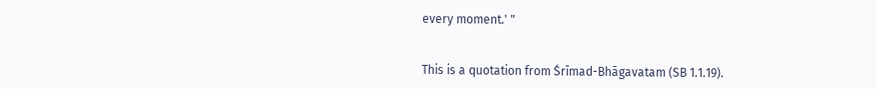every moment.' "


This is a quotation from Śrīmad-Bhāgavatam (SB 1.1.19).